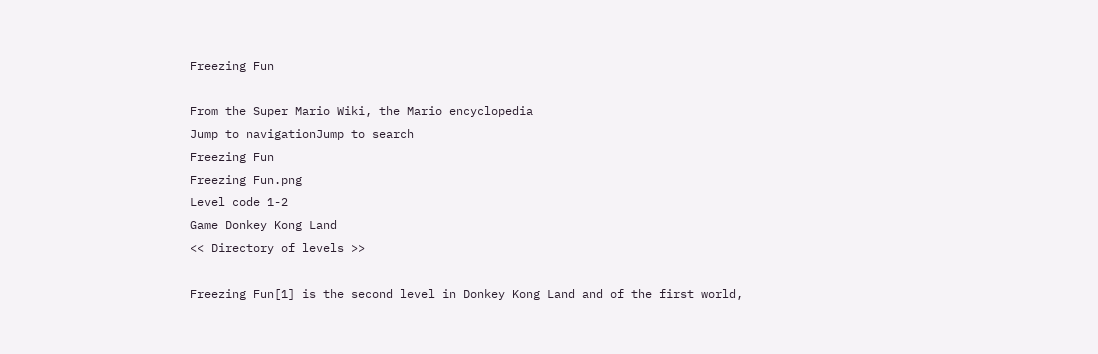Freezing Fun

From the Super Mario Wiki, the Mario encyclopedia
Jump to navigationJump to search
Freezing Fun
Freezing Fun.png
Level code 1-2
Game Donkey Kong Land
<< Directory of levels >>

Freezing Fun[1] is the second level in Donkey Kong Land and of the first world,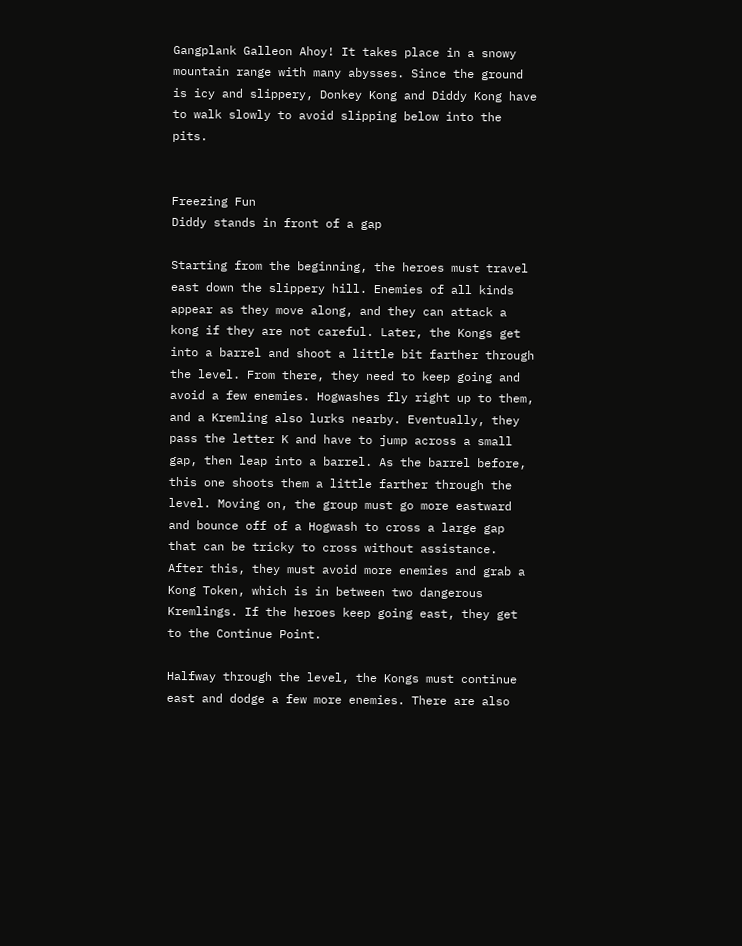Gangplank Galleon Ahoy! It takes place in a snowy mountain range with many abysses. Since the ground is icy and slippery, Donkey Kong and Diddy Kong have to walk slowly to avoid slipping below into the pits.


Freezing Fun
Diddy stands in front of a gap

Starting from the beginning, the heroes must travel east down the slippery hill. Enemies of all kinds appear as they move along, and they can attack a kong if they are not careful. Later, the Kongs get into a barrel and shoot a little bit farther through the level. From there, they need to keep going and avoid a few enemies. Hogwashes fly right up to them, and a Kremling also lurks nearby. Eventually, they pass the letter K and have to jump across a small gap, then leap into a barrel. As the barrel before, this one shoots them a little farther through the level. Moving on, the group must go more eastward and bounce off of a Hogwash to cross a large gap that can be tricky to cross without assistance. After this, they must avoid more enemies and grab a Kong Token, which is in between two dangerous Kremlings. If the heroes keep going east, they get to the Continue Point.

Halfway through the level, the Kongs must continue east and dodge a few more enemies. There are also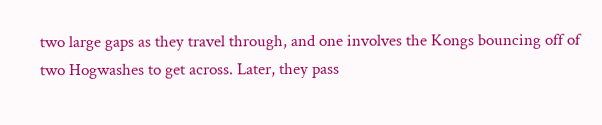two large gaps as they travel through, and one involves the Kongs bouncing off of two Hogwashes to get across. Later, they pass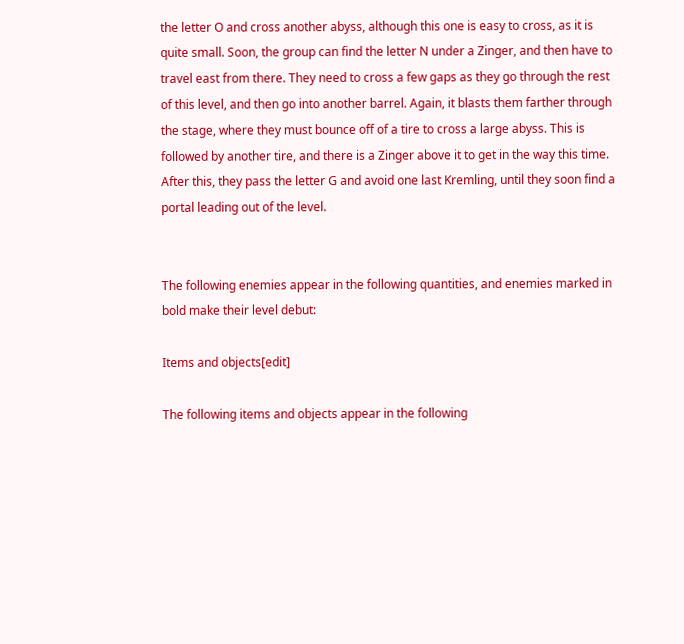the letter O and cross another abyss, although this one is easy to cross, as it is quite small. Soon, the group can find the letter N under a Zinger, and then have to travel east from there. They need to cross a few gaps as they go through the rest of this level, and then go into another barrel. Again, it blasts them farther through the stage, where they must bounce off of a tire to cross a large abyss. This is followed by another tire, and there is a Zinger above it to get in the way this time. After this, they pass the letter G and avoid one last Kremling, until they soon find a portal leading out of the level.


The following enemies appear in the following quantities, and enemies marked in bold make their level debut:

Items and objects[edit]

The following items and objects appear in the following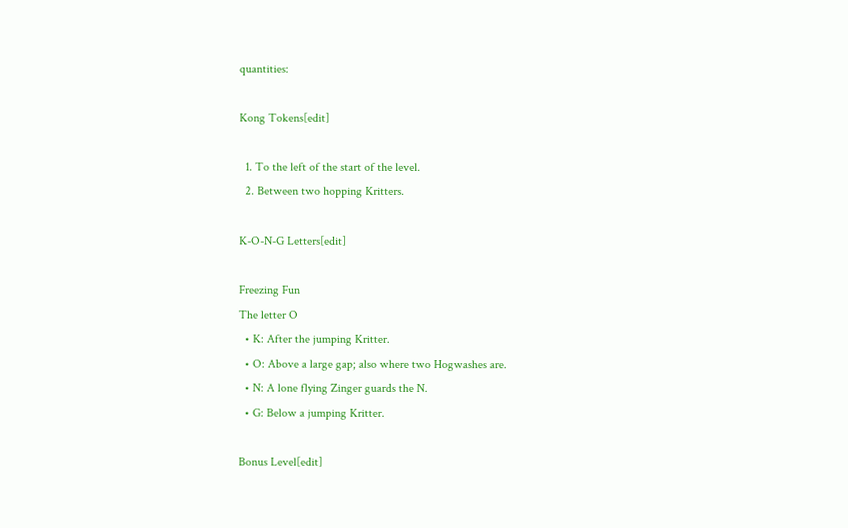quantities:

Kong Tokens[edit]

  1. To the left of the start of the level.
  2. Between two hopping Kritters.

K-O-N-G Letters[edit]

Freezing Fun
The letter O
  • K: After the jumping Kritter.
  • O: Above a large gap; also where two Hogwashes are.
  • N: A lone flying Zinger guards the N.
  • G: Below a jumping Kritter.

Bonus Level[edit]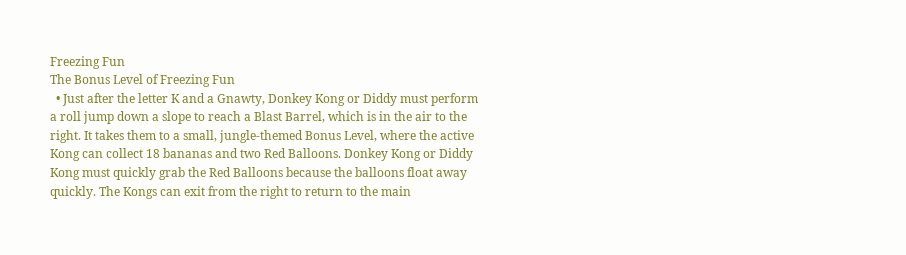Freezing Fun
The Bonus Level of Freezing Fun
  • Just after the letter K and a Gnawty, Donkey Kong or Diddy must perform a roll jump down a slope to reach a Blast Barrel, which is in the air to the right. It takes them to a small, jungle-themed Bonus Level, where the active Kong can collect 18 bananas and two Red Balloons. Donkey Kong or Diddy Kong must quickly grab the Red Balloons because the balloons float away quickly. The Kongs can exit from the right to return to the main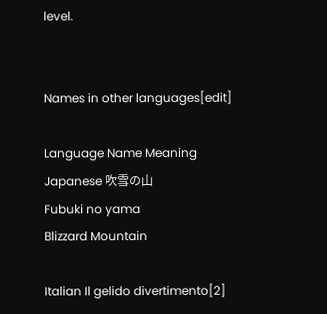level.


Names in other languages[edit]

Language Name Meaning
Japanese 吹雪の山
Fubuki no yama
Blizzard Mountain

Italian Il gelido divertimento[2]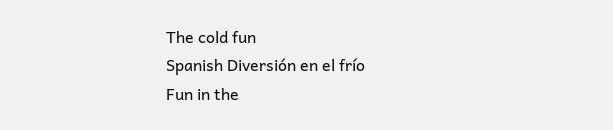The cold fun
Spanish Diversión en el frío
Fun in the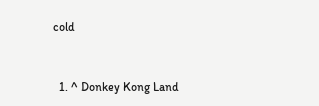cold


  1. ^ Donkey Kong Land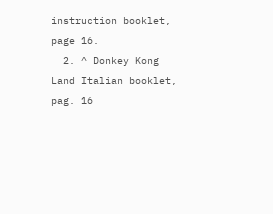instruction booklet, page 16.
  2. ^ Donkey Kong Land Italian booklet, pag. 16